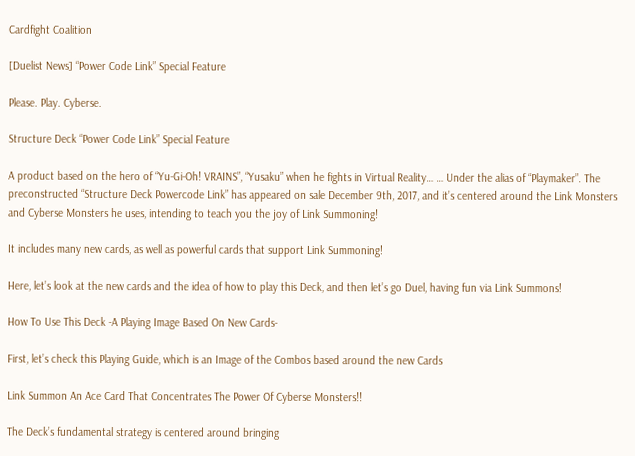Cardfight Coalition

[Duelist News] “Power Code Link” Special Feature

Please. Play. Cyberse.

Structure Deck “Power Code Link” Special Feature

A product based on the hero of “Yu-Gi-Oh! VRAINS”, “Yusaku” when he fights in Virtual Reality… … Under the alias of “Playmaker”. The preconstructed “Structure Deck Powercode Link” has appeared on sale December 9th, 2017, and it’s centered around the Link Monsters and Cyberse Monsters he uses, intending to teach you the joy of Link Summoning!

It includes many new cards, as well as powerful cards that support Link Summoning!

Here, let’s look at the new cards and the idea of how to play this Deck, and then let’s go Duel, having fun via Link Summons!

How To Use This Deck -A Playing Image Based On New Cards-

First, let’s check this Playing Guide, which is an Image of the Combos based around the new Cards

Link Summon An Ace Card That Concentrates The Power Of Cyberse Monsters!!

The Deck’s fundamental strategy is centered around bringing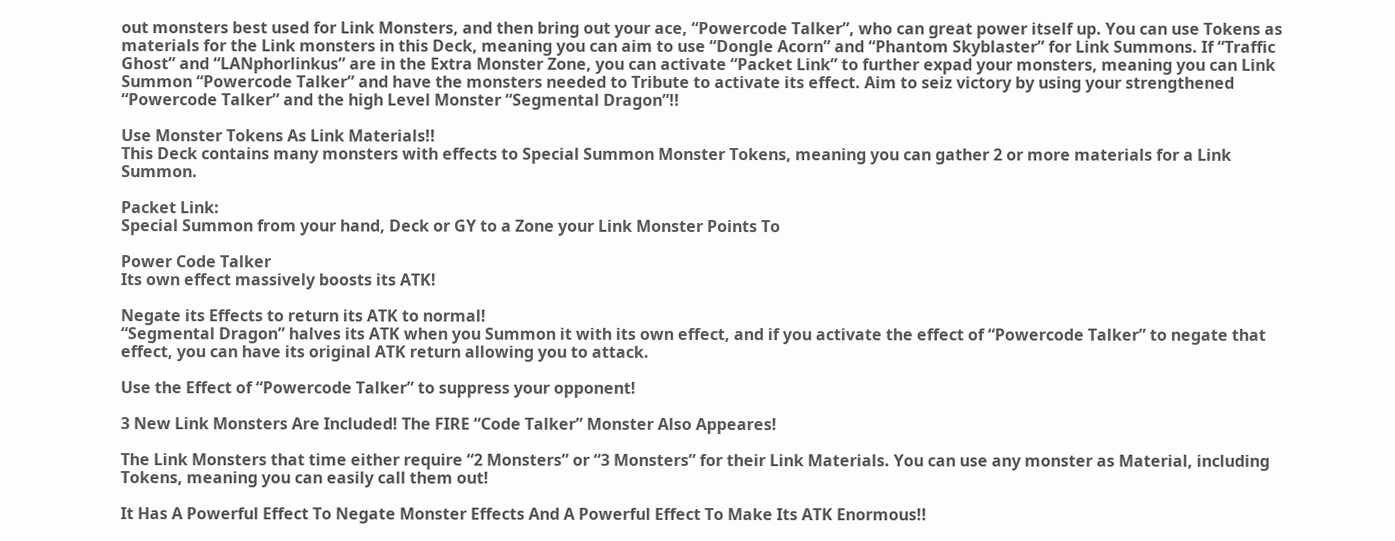out monsters best used for Link Monsters, and then bring out your ace, “Powercode Talker”, who can great power itself up. You can use Tokens as materials for the Link monsters in this Deck, meaning you can aim to use “Dongle Acorn” and “Phantom Skyblaster” for Link Summons. If “Traffic Ghost” and “LANphorlinkus” are in the Extra Monster Zone, you can activate “Packet Link” to further expad your monsters, meaning you can Link Summon “Powercode Talker” and have the monsters needed to Tribute to activate its effect. Aim to seiz victory by using your strengthened “Powercode Talker” and the high Level Monster “Segmental Dragon”!!

Use Monster Tokens As Link Materials!!
This Deck contains many monsters with effects to Special Summon Monster Tokens, meaning you can gather 2 or more materials for a Link Summon.

Packet Link:
Special Summon from your hand, Deck or GY to a Zone your Link Monster Points To

Power Code Talker
Its own effect massively boosts its ATK!

Negate its Effects to return its ATK to normal!
“Segmental Dragon” halves its ATK when you Summon it with its own effect, and if you activate the effect of “Powercode Talker” to negate that effect, you can have its original ATK return allowing you to attack.

Use the Effect of “Powercode Talker” to suppress your opponent!

3 New Link Monsters Are Included! The FIRE “Code Talker” Monster Also Appeares!

The Link Monsters that time either require “2 Monsters” or “3 Monsters” for their Link Materials. You can use any monster as Material, including Tokens, meaning you can easily call them out!

It Has A Powerful Effect To Negate Monster Effects And A Powerful Effect To Make Its ATK Enormous!!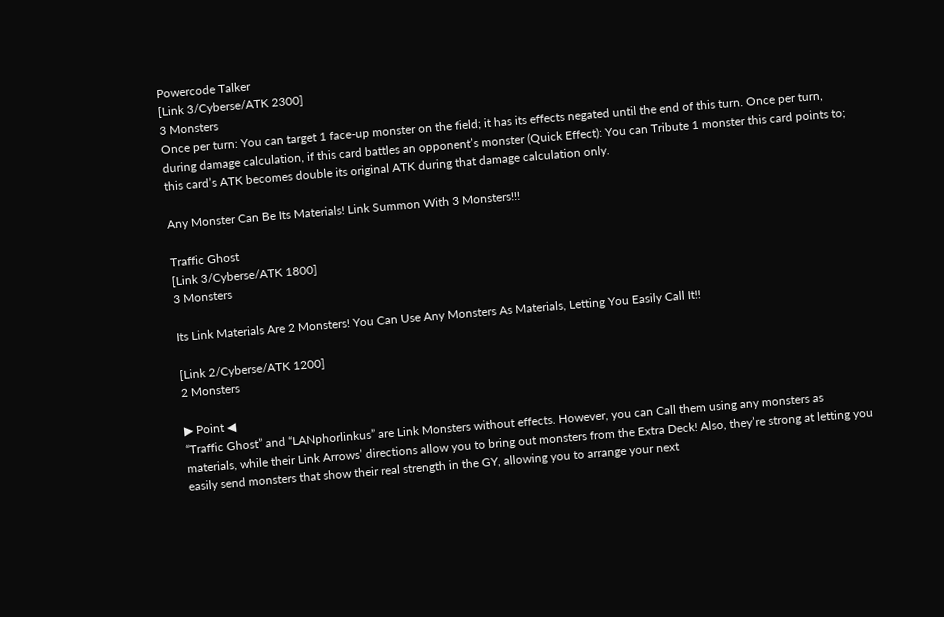Powercode Talker
[Link 3/Cyberse/ATK 2300]
3 Monsters
Once per turn: You can target 1 face-up monster on the field; it has its effects negated until the end of this turn. Once per turn, during damage calculation, if this card battles an opponent’s monster (Quick Effect): You can Tribute 1 monster this card points to; this card’s ATK becomes double its original ATK during that damage calculation only.

Any Monster Can Be Its Materials! Link Summon With 3 Monsters!!!

Traffic Ghost
[Link 3/Cyberse/ATK 1800]
3 Monsters

Its Link Materials Are 2 Monsters! You Can Use Any Monsters As Materials, Letting You Easily Call It!!

[Link 2/Cyberse/ATK 1200]
2 Monsters

▶ Point ◀
“Traffic Ghost” and “LANphorlinkus” are Link Monsters without effects. However, you can Call them using any monsters as materials, while their Link Arrows’ directions allow you to bring out monsters from the Extra Deck! Also, they’re strong at letting you easily send monsters that show their real strength in the GY, allowing you to arrange your next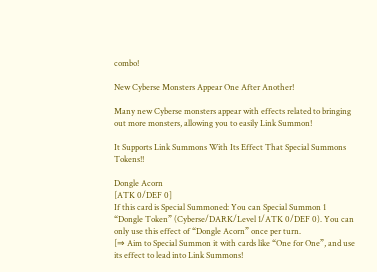combo!

New Cyberse Monsters Appear One After Another!

Many new Cyberse monsters appear with effects related to bringing out more monsters, allowing you to easily Link Summon!

It Supports Link Summons With Its Effect That Special Summons Tokens!!

Dongle Acorn
[ATK 0/DEF 0]
If this card is Special Summoned: You can Special Summon 1 “Dongle Token” (Cyberse/DARK/Level 1/ATK 0/DEF 0). You can only use this effect of “Dongle Acorn” once per turn.
[⇒ Aim to Special Summon it with cards like “One for One”, and use its effect to lead into Link Summons!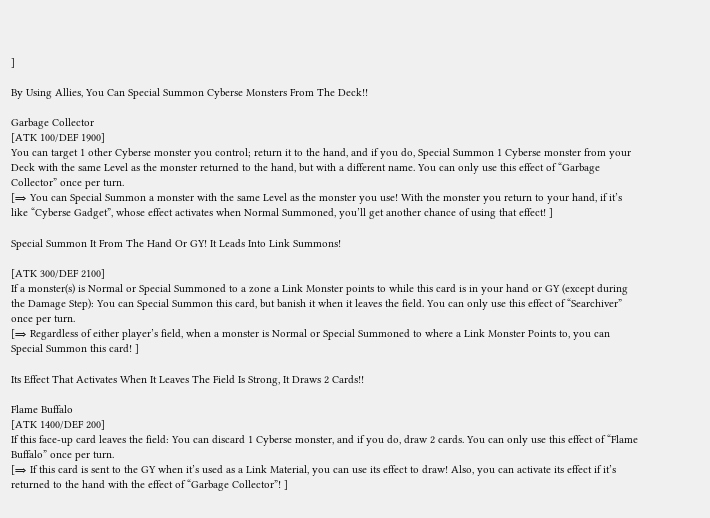]

By Using Allies, You Can Special Summon Cyberse Monsters From The Deck!!

Garbage Collector
[ATK 100/DEF 1900]
You can target 1 other Cyberse monster you control; return it to the hand, and if you do, Special Summon 1 Cyberse monster from your Deck with the same Level as the monster returned to the hand, but with a different name. You can only use this effect of “Garbage Collector” once per turn.
[⇒ You can Special Summon a monster with the same Level as the monster you use! With the monster you return to your hand, if it’s like “Cyberse Gadget”, whose effect activates when Normal Summoned, you’ll get another chance of using that effect! ]

Special Summon It From The Hand Or GY! It Leads Into Link Summons!

[ATK 300/DEF 2100]
If a monster(s) is Normal or Special Summoned to a zone a Link Monster points to while this card is in your hand or GY (except during the Damage Step): You can Special Summon this card, but banish it when it leaves the field. You can only use this effect of “Searchiver” once per turn.
[⇒ Regardless of either player’s field, when a monster is Normal or Special Summoned to where a Link Monster Points to, you can Special Summon this card! ]

Its Effect That Activates When It Leaves The Field Is Strong, It Draws 2 Cards!!

Flame Buffalo
[ATK 1400/DEF 200]
If this face-up card leaves the field: You can discard 1 Cyberse monster, and if you do, draw 2 cards. You can only use this effect of “Flame Buffalo” once per turn.
[⇒ If this card is sent to the GY when it’s used as a Link Material, you can use its effect to draw! Also, you can activate its effect if it’s returned to the hand with the effect of “Garbage Collector”! ]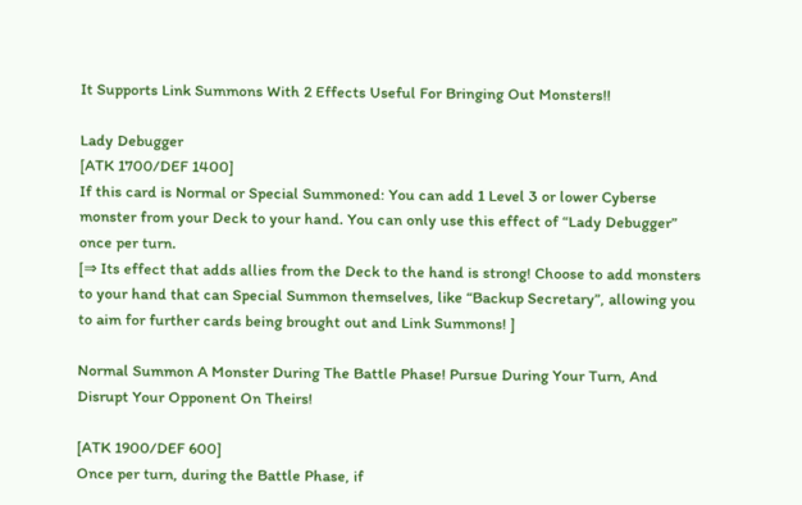It Supports Link Summons With 2 Effects Useful For Bringing Out Monsters!!

Lady Debugger
[ATK 1700/DEF 1400]
If this card is Normal or Special Summoned: You can add 1 Level 3 or lower Cyberse monster from your Deck to your hand. You can only use this effect of “Lady Debugger” once per turn.
[⇒ Its effect that adds allies from the Deck to the hand is strong! Choose to add monsters to your hand that can Special Summon themselves, like “Backup Secretary”, allowing you to aim for further cards being brought out and Link Summons! ]

Normal Summon A Monster During The Battle Phase! Pursue During Your Turn, And Disrupt Your Opponent On Theirs!

[ATK 1900/DEF 600]
Once per turn, during the Battle Phase, if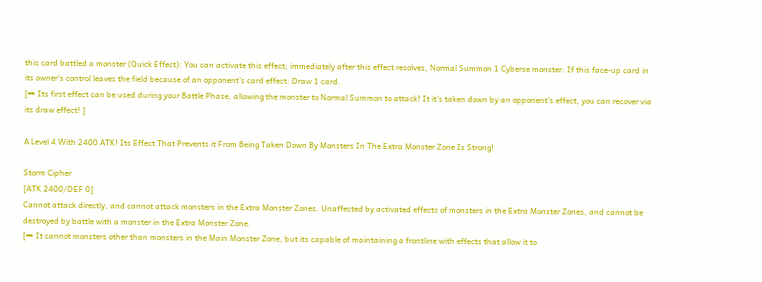this card battled a monster (Quick Effect): You can activate this effect; immediately after this effect resolves, Normal Summon 1 Cyberse monster. If this face-up card in its owner’s control leaves the field because of an opponent’s card effect: Draw 1 card.
[⇒ Its first effect can be used during your Battle Phase, allowing the monster to Normal Summon to attack! It it’s taken down by an opponent’s effect, you can recover via its draw effect! ]

A Level 4 With 2400 ATK! Its Effect That Prevents it From Being Taken Down By Monsters In The Extra Monster Zone Is Strong!

Storm Cipher
[ATK 2400/DEF 0]
Cannot attack directly, and cannot attack monsters in the Extra Monster Zones. Unaffected by activated effects of monsters in the Extra Monster Zones, and cannot be destroyed by battle with a monster in the Extra Monster Zone.
[⇒ It cannot monsters other than monsters in the Main Monster Zone, but its capable of maintaining a frontline with effects that allow it to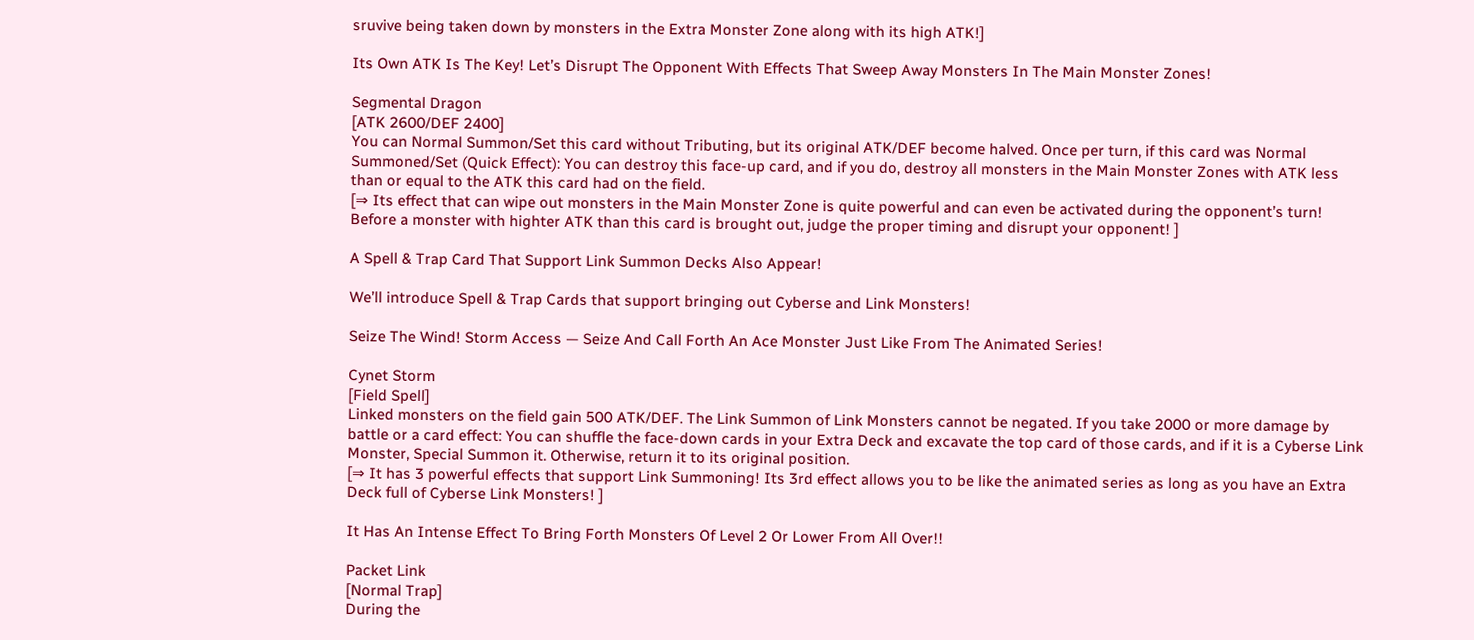sruvive being taken down by monsters in the Extra Monster Zone along with its high ATK!]

Its Own ATK Is The Key! Let’s Disrupt The Opponent With Effects That Sweep Away Monsters In The Main Monster Zones!

Segmental Dragon
[ATK 2600/DEF 2400]
You can Normal Summon/Set this card without Tributing, but its original ATK/DEF become halved. Once per turn, if this card was Normal Summoned/Set (Quick Effect): You can destroy this face-up card, and if you do, destroy all monsters in the Main Monster Zones with ATK less than or equal to the ATK this card had on the field.
[⇒ Its effect that can wipe out monsters in the Main Monster Zone is quite powerful and can even be activated during the opponent’s turn! Before a monster with highter ATK than this card is brought out, judge the proper timing and disrupt your opponent! ]

A Spell & Trap Card That Support Link Summon Decks Also Appear!

We’ll introduce Spell & Trap Cards that support bringing out Cyberse and Link Monsters!

Seize The Wind! Storm Access — Seize And Call Forth An Ace Monster Just Like From The Animated Series!

Cynet Storm
[Field Spell]
Linked monsters on the field gain 500 ATK/DEF. The Link Summon of Link Monsters cannot be negated. If you take 2000 or more damage by battle or a card effect: You can shuffle the face-down cards in your Extra Deck and excavate the top card of those cards, and if it is a Cyberse Link Monster, Special Summon it. Otherwise, return it to its original position.
[⇒ It has 3 powerful effects that support Link Summoning! Its 3rd effect allows you to be like the animated series as long as you have an Extra Deck full of Cyberse Link Monsters! ]

It Has An Intense Effect To Bring Forth Monsters Of Level 2 Or Lower From All Over!!

Packet Link
[Normal Trap]
During the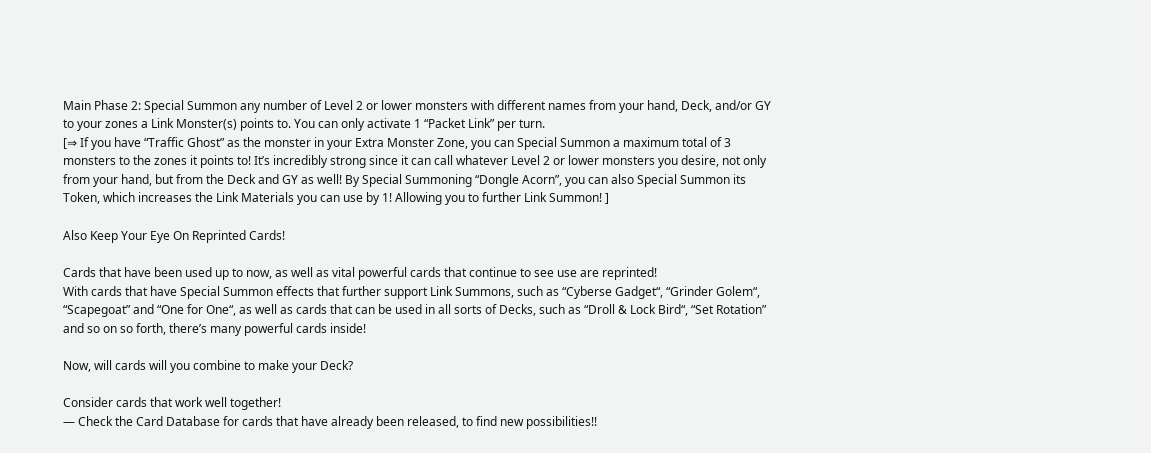Main Phase 2: Special Summon any number of Level 2 or lower monsters with different names from your hand, Deck, and/or GY to your zones a Link Monster(s) points to. You can only activate 1 “Packet Link” per turn.
[⇒ If you have “Traffic Ghost” as the monster in your Extra Monster Zone, you can Special Summon a maximum total of 3 monsters to the zones it points to! It’s incredibly strong since it can call whatever Level 2 or lower monsters you desire, not only from your hand, but from the Deck and GY as well! By Special Summoning “Dongle Acorn”, you can also Special Summon its Token, which increases the Link Materials you can use by 1! Allowing you to further Link Summon! ]

Also Keep Your Eye On Reprinted Cards!

Cards that have been used up to now, as well as vital powerful cards that continue to see use are reprinted!
With cards that have Special Summon effects that further support Link Summons, such as “Cyberse Gadget“, “Grinder Golem“, “Scapegoat” and “One for One“, as well as cards that can be used in all sorts of Decks, such as “Droll & Lock Bird“, “Set Rotation” and so on so forth, there’s many powerful cards inside!

Now, will cards will you combine to make your Deck?

Consider cards that work well together!
— Check the Card Database for cards that have already been released, to find new possibilities!!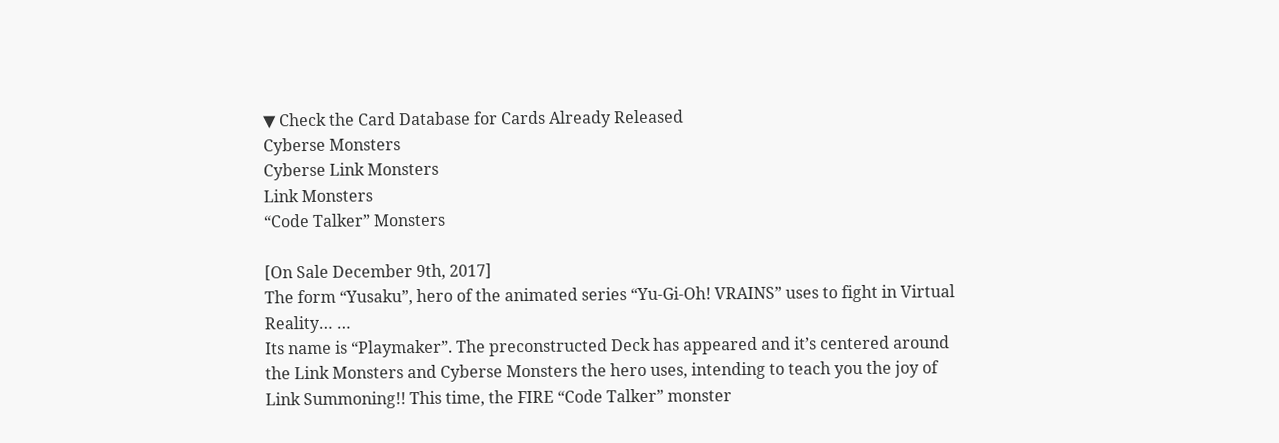▼ Check the Card Database for Cards Already Released
Cyberse Monsters
Cyberse Link Monsters
Link Monsters
“Code Talker” Monsters

[On Sale December 9th, 2017]
The form “Yusaku”, hero of the animated series “Yu-Gi-Oh! VRAINS” uses to fight in Virtual Reality… …
Its name is “Playmaker”. The preconstructed Deck has appeared and it’s centered around the Link Monsters and Cyberse Monsters the hero uses, intending to teach you the joy of Link Summoning!! This time, the FIRE “Code Talker” monster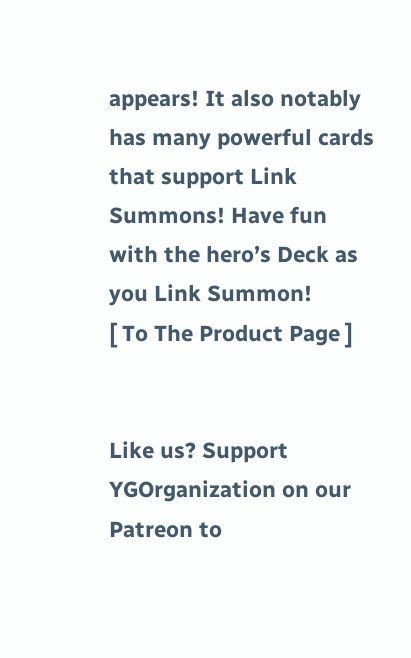appears! It also notably has many powerful cards that support Link Summons! Have fun with the hero’s Deck as you Link Summon!
[ To The Product Page ]


Like us? Support YGOrganization on our Patreon to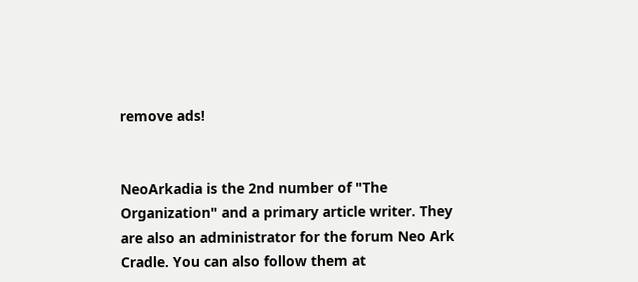remove ads!


NeoArkadia is the 2nd number of "The Organization" and a primary article writer. They are also an administrator for the forum Neo Ark Cradle. You can also follow them at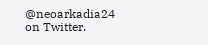@neoarkadia24 on Twitter.